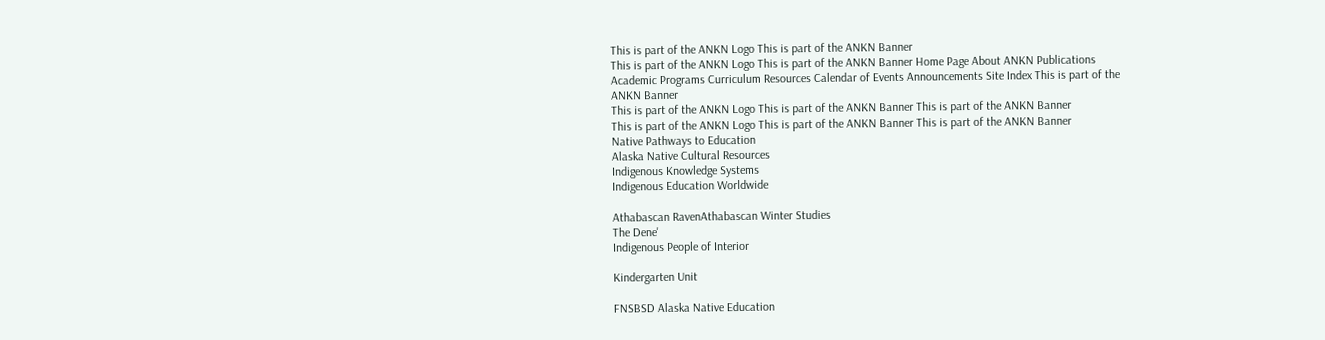This is part of the ANKN Logo This is part of the ANKN Banner
This is part of the ANKN Logo This is part of the ANKN Banner Home Page About ANKN Publications Academic Programs Curriculum Resources Calendar of Events Announcements Site Index This is part of the ANKN Banner
This is part of the ANKN Logo This is part of the ANKN Banner This is part of the ANKN Banner
This is part of the ANKN Logo This is part of the ANKN Banner This is part of the ANKN Banner
Native Pathways to Education
Alaska Native Cultural Resources
Indigenous Knowledge Systems
Indigenous Education Worldwide

Athabascan RavenAthabascan Winter Studies
The Dene'
Indigenous People of Interior

Kindergarten Unit

FNSBSD Alaska Native Education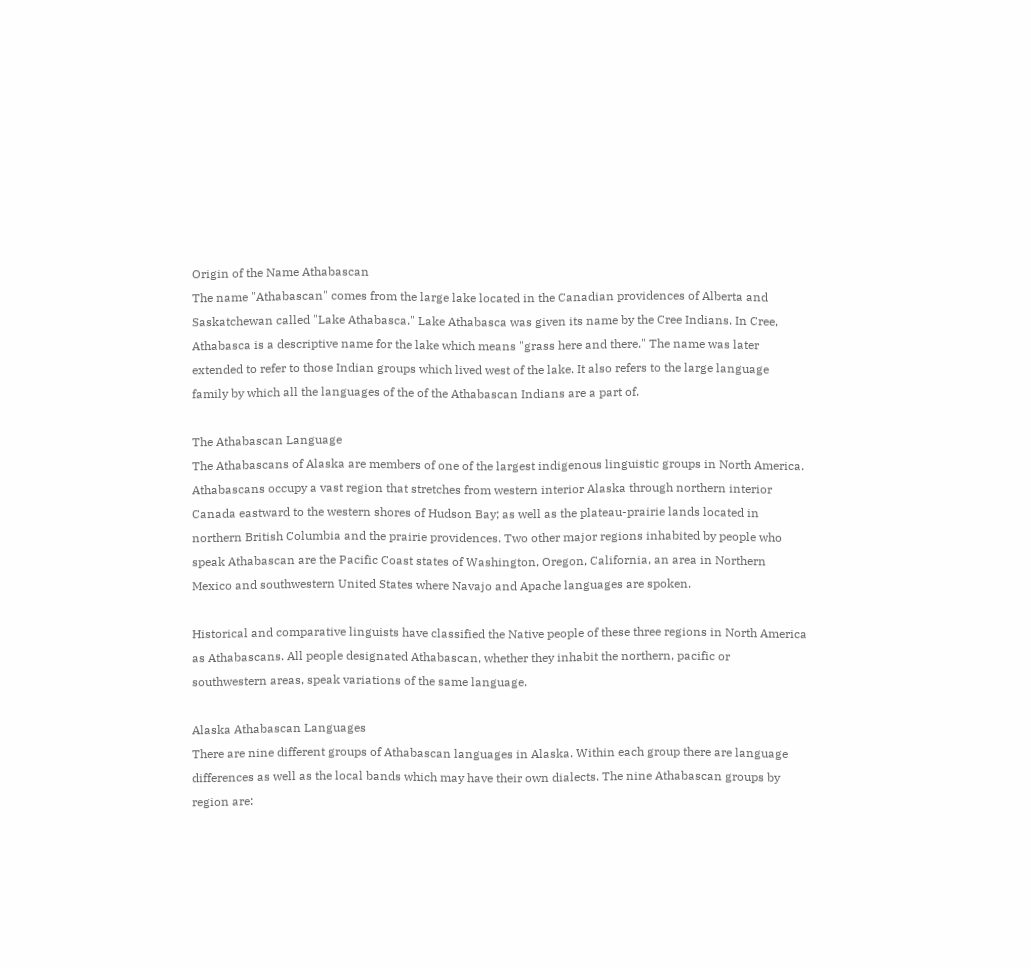Origin of the Name Athabascan
The name "Athabascan" comes from the large lake located in the Canadian providences of Alberta and Saskatchewan called "Lake Athabasca." Lake Athabasca was given its name by the Cree Indians. In Cree, Athabasca is a descriptive name for the lake which means "grass here and there." The name was later extended to refer to those Indian groups which lived west of the lake. It also refers to the large language family by which all the languages of the of the Athabascan Indians are a part of.

The Athabascan Language
The Athabascans of Alaska are members of one of the largest indigenous linguistic groups in North America. Athabascans occupy a vast region that stretches from western interior Alaska through northern interior Canada eastward to the western shores of Hudson Bay; as well as the plateau-prairie lands located in northern British Columbia and the prairie providences. Two other major regions inhabited by people who speak Athabascan are the Pacific Coast states of Washington, Oregon, California, an area in Northern Mexico and southwestern United States where Navajo and Apache languages are spoken.

Historical and comparative linguists have classified the Native people of these three regions in North America as Athabascans. All people designated Athabascan, whether they inhabit the northern, pacific or southwestern areas, speak variations of the same language.

Alaska Athabascan Languages
There are nine different groups of Athabascan languages in Alaska. Within each group there are language differences as well as the local bands which may have their own dialects. The nine Athabascan groups by region are: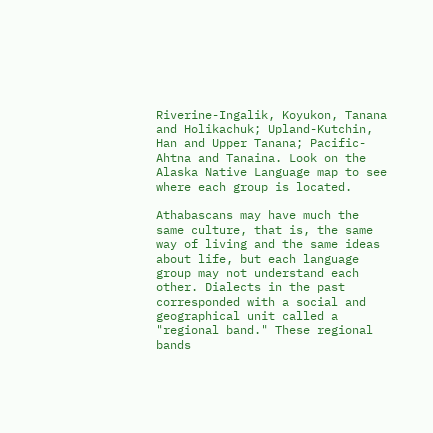Riverine-Ingalik, Koyukon, Tanana and Holikachuk; Upland-Kutchin, Han and Upper Tanana; Pacific-Ahtna and Tanaina. Look on the Alaska Native Language map to see where each group is located.

Athabascans may have much the same culture, that is, the same way of living and the same ideas about life, but each language group may not understand each other. Dialects in the past corresponded with a social and geographical unit called a "regional band." These regional bands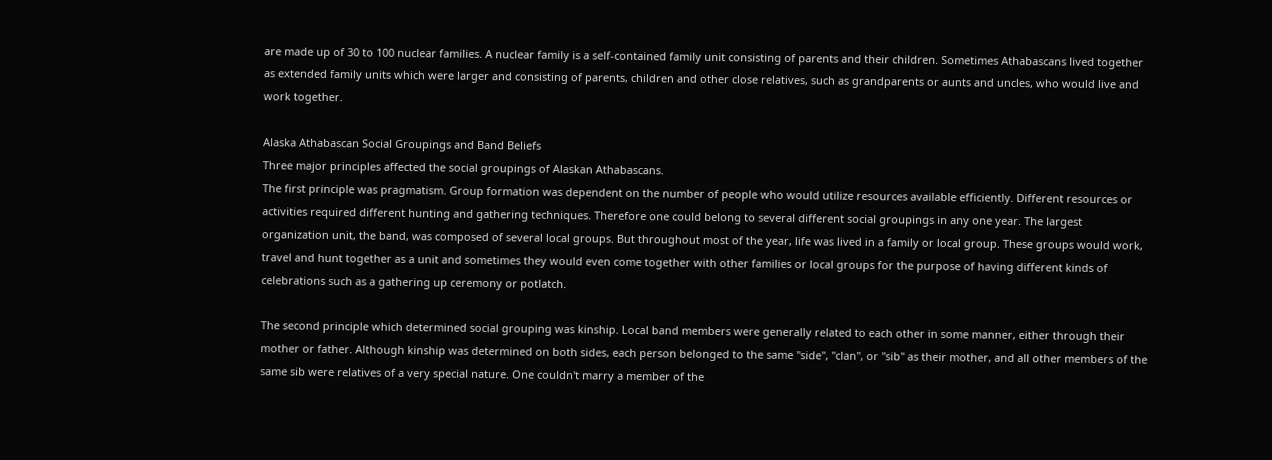are made up of 30 to 100 nuclear families. A nuclear family is a self-contained family unit consisting of parents and their children. Sometimes Athabascans lived together as extended family units which were larger and consisting of parents, children and other close relatives, such as grandparents or aunts and uncles, who would live and work together.

Alaska Athabascan Social Groupings and Band Beliefs
Three major principles affected the social groupings of Alaskan Athabascans.
The first principle was pragmatism. Group formation was dependent on the number of people who would utilize resources available efficiently. Different resources or activities required different hunting and gathering techniques. Therefore one could belong to several different social groupings in any one year. The largest organization unit, the band, was composed of several local groups. But throughout most of the year, life was lived in a family or local group. These groups would work, travel and hunt together as a unit and sometimes they would even come together with other families or local groups for the purpose of having different kinds of celebrations such as a gathering up ceremony or potlatch.

The second principle which determined social grouping was kinship. Local band members were generally related to each other in some manner, either through their mother or father. Although kinship was determined on both sides, each person belonged to the same "side", "clan", or "sib" as their mother, and all other members of the same sib were relatives of a very special nature. One couldn't marry a member of the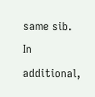same sib. In additional,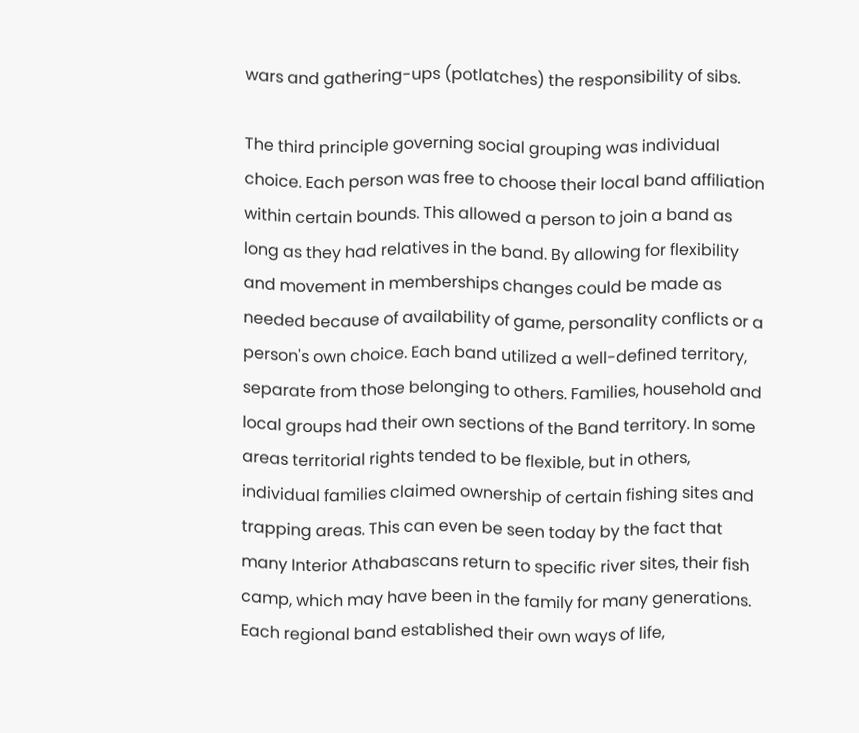wars and gathering-ups (potlatches) the responsibility of sibs.

The third principle governing social grouping was individual choice. Each person was free to choose their local band affiliation within certain bounds. This allowed a person to join a band as long as they had relatives in the band. By allowing for flexibility and movement in memberships changes could be made as needed because of availability of game, personality conflicts or a person's own choice. Each band utilized a well-defined territory, separate from those belonging to others. Families, household and local groups had their own sections of the Band territory. In some areas territorial rights tended to be flexible, but in others, individual families claimed ownership of certain fishing sites and trapping areas. This can even be seen today by the fact that many Interior Athabascans return to specific river sites, their fish camp, which may have been in the family for many generations. Each regional band established their own ways of life,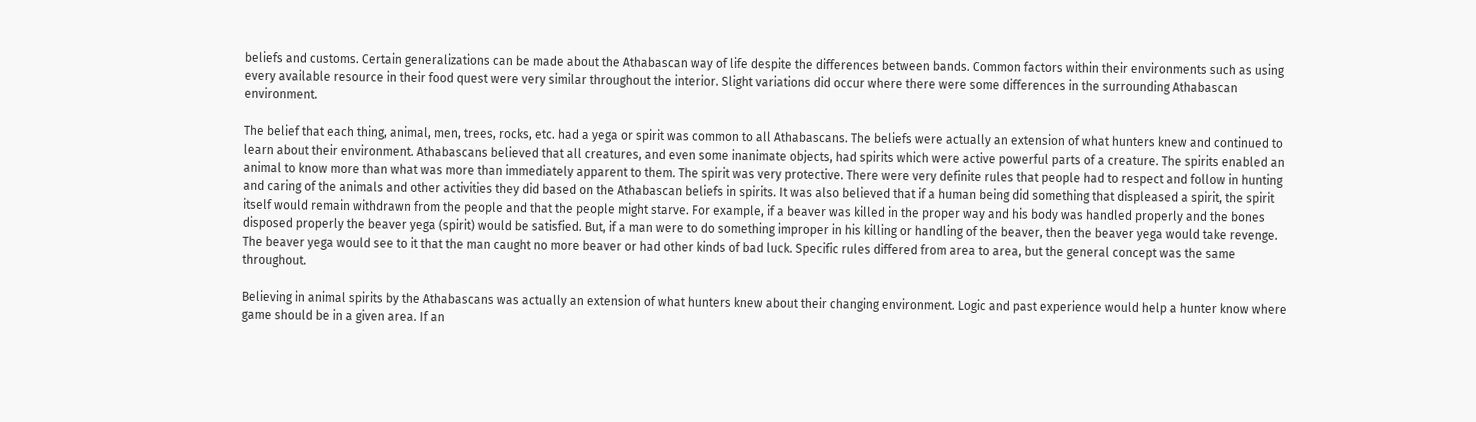beliefs and customs. Certain generalizations can be made about the Athabascan way of life despite the differences between bands. Common factors within their environments such as using every available resource in their food quest were very similar throughout the interior. Slight variations did occur where there were some differences in the surrounding Athabascan environment.

The belief that each thing, animal, men, trees, rocks, etc. had a yega or spirit was common to all Athabascans. The beliefs were actually an extension of what hunters knew and continued to learn about their environment. Athabascans believed that all creatures, and even some inanimate objects, had spirits which were active powerful parts of a creature. The spirits enabled an animal to know more than what was more than immediately apparent to them. The spirit was very protective. There were very definite rules that people had to respect and follow in hunting and caring of the animals and other activities they did based on the Athabascan beliefs in spirits. It was also believed that if a human being did something that displeased a spirit, the spirit itself would remain withdrawn from the people and that the people might starve. For example, if a beaver was killed in the proper way and his body was handled properly and the bones disposed properly the beaver yega (spirit) would be satisfied. But, if a man were to do something improper in his killing or handling of the beaver, then the beaver yega would take revenge. The beaver yega would see to it that the man caught no more beaver or had other kinds of bad luck. Specific rules differed from area to area, but the general concept was the same throughout.

Believing in animal spirits by the Athabascans was actually an extension of what hunters knew about their changing environment. Logic and past experience would help a hunter know where game should be in a given area. If an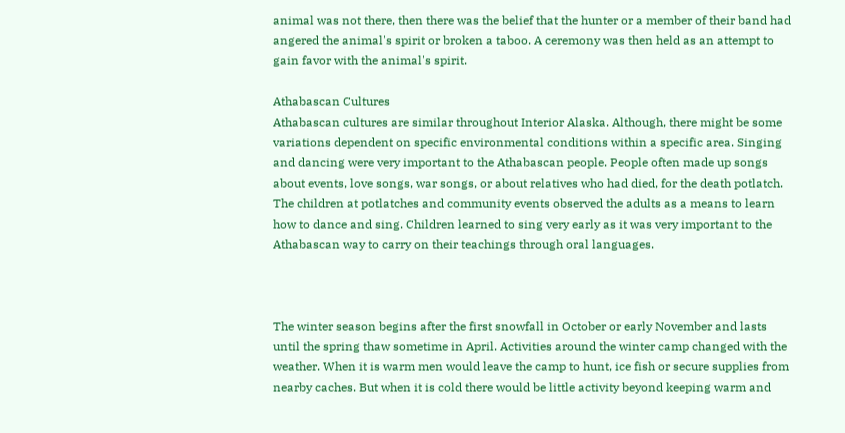animal was not there, then there was the belief that the hunter or a member of their band had angered the animal's spirit or broken a taboo. A ceremony was then held as an attempt to gain favor with the animal's spirit.

Athabascan Cultures
Athabascan cultures are similar throughout Interior Alaska. Although, there might be some variations dependent on specific environmental conditions within a specific area. Singing and dancing were very important to the Athabascan people. People often made up songs about events, love songs, war songs, or about relatives who had died, for the death potlatch. The children at potlatches and community events observed the adults as a means to learn how to dance and sing. Children learned to sing very early as it was very important to the Athabascan way to carry on their teachings through oral languages.



The winter season begins after the first snowfall in October or early November and lasts until the spring thaw sometime in April. Activities around the winter camp changed with the weather. When it is warm men would leave the camp to hunt, ice fish or secure supplies from nearby caches. But when it is cold there would be little activity beyond keeping warm and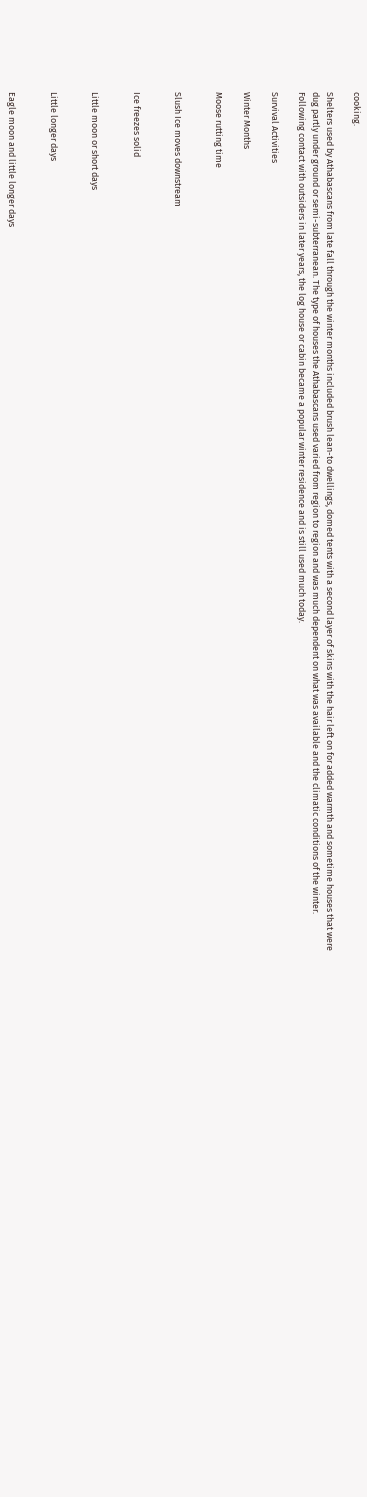cooking.

Shelters used by Athabascans from late fall through the winter months included brush lean-to dwellings, domed tents with a second layer of skins with the hair left on for added warmth and sometime houses that were dug partly under ground or semi-subterranean. The type of houses the Athabascans used varied from region to region and was much dependent on what was available and the climatic conditions of the winter. Following contact with outsiders in later years, the log house or cabin became a popular winter residence and is still used much today.

Survival Activities

Winter Months

Moose rutting time


Slush Ice moves downstream


Ice freezes solid


Little moon or short days


Little longer days


Eagle moon and little longer days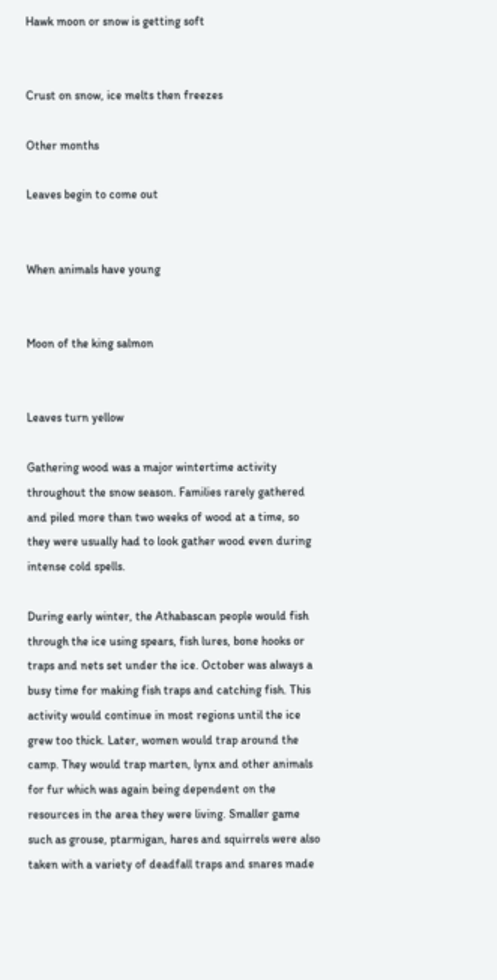Hawk moon or snow is getting soft


Crust on snow, ice melts then freezes

Other months

Leaves begin to come out


When animals have young


Moon of the king salmon


Leaves turn yellow

Gathering wood was a major wintertime activity throughout the snow season. Families rarely gathered and piled more than two weeks of wood at a time, so they were usually had to look gather wood even during intense cold spells.

During early winter, the Athabascan people would fish through the ice using spears, fish lures, bone hooks or traps and nets set under the ice. October was always a busy time for making fish traps and catching fish. This activity would continue in most regions until the ice grew too thick. Later, women would trap around the camp. They would trap marten, lynx and other animals for fur which was again being dependent on the resources in the area they were living. Smaller game such as grouse, ptarmigan, hares and squirrels were also taken with a variety of deadfall traps and snares made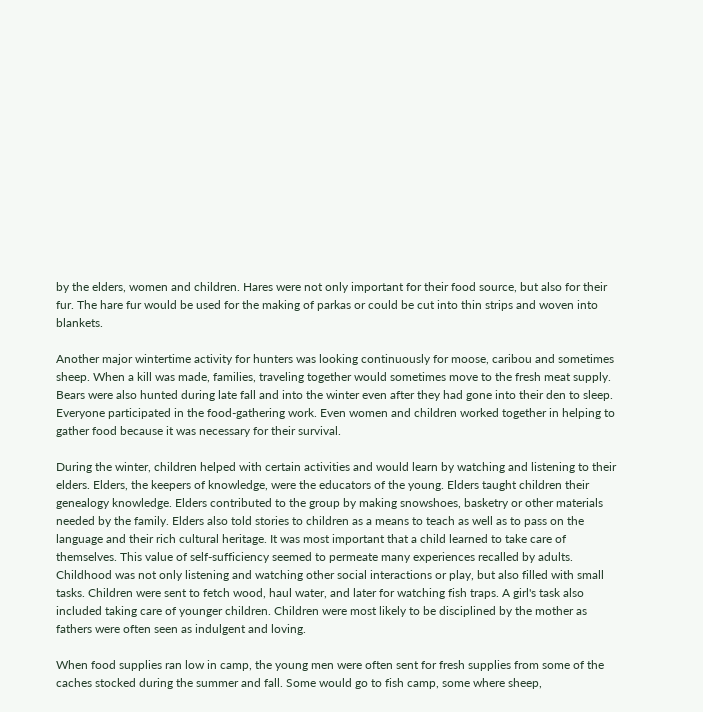by the elders, women and children. Hares were not only important for their food source, but also for their fur. The hare fur would be used for the making of parkas or could be cut into thin strips and woven into blankets.

Another major wintertime activity for hunters was looking continuously for moose, caribou and sometimes sheep. When a kill was made, families, traveling together would sometimes move to the fresh meat supply. Bears were also hunted during late fall and into the winter even after they had gone into their den to sleep. Everyone participated in the food-gathering work. Even women and children worked together in helping to gather food because it was necessary for their survival.

During the winter, children helped with certain activities and would learn by watching and listening to their elders. Elders, the keepers of knowledge, were the educators of the young. Elders taught children their genealogy knowledge. Elders contributed to the group by making snowshoes, basketry or other materials needed by the family. Elders also told stories to children as a means to teach as well as to pass on the language and their rich cultural heritage. It was most important that a child learned to take care of themselves. This value of self-sufficiency seemed to permeate many experiences recalled by adults. Childhood was not only listening and watching other social interactions or play, but also filled with small tasks. Children were sent to fetch wood, haul water, and later for watching fish traps. A girl's task also included taking care of younger children. Children were most likely to be disciplined by the mother as fathers were often seen as indulgent and loving.

When food supplies ran low in camp, the young men were often sent for fresh supplies from some of the caches stocked during the summer and fall. Some would go to fish camp, some where sheep,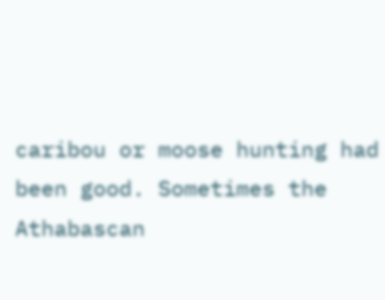caribou or moose hunting had been good. Sometimes the Athabascan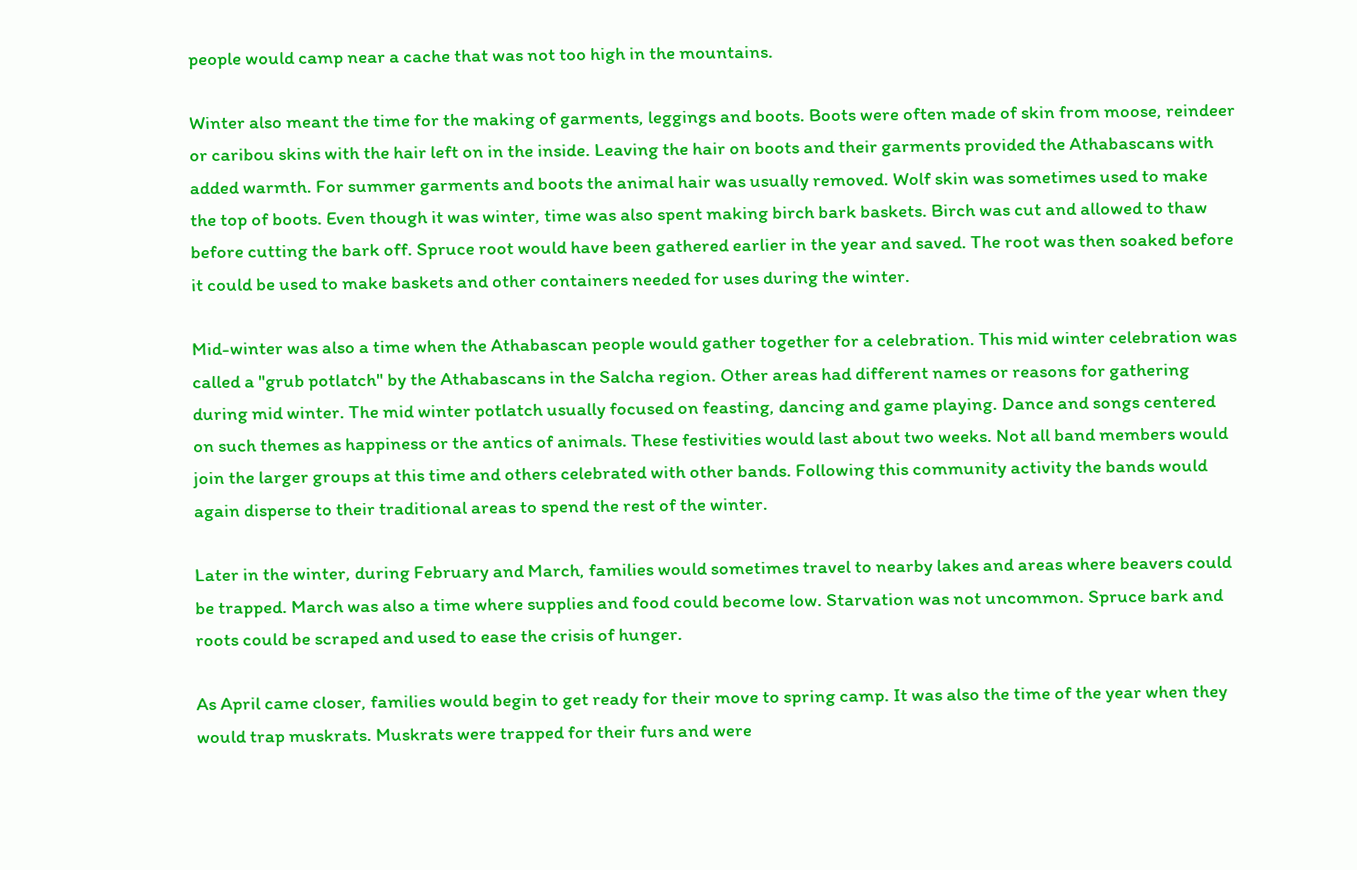people would camp near a cache that was not too high in the mountains.

Winter also meant the time for the making of garments, leggings and boots. Boots were often made of skin from moose, reindeer or caribou skins with the hair left on in the inside. Leaving the hair on boots and their garments provided the Athabascans with added warmth. For summer garments and boots the animal hair was usually removed. Wolf skin was sometimes used to make the top of boots. Even though it was winter, time was also spent making birch bark baskets. Birch was cut and allowed to thaw before cutting the bark off. Spruce root would have been gathered earlier in the year and saved. The root was then soaked before it could be used to make baskets and other containers needed for uses during the winter.

Mid-winter was also a time when the Athabascan people would gather together for a celebration. This mid winter celebration was called a "grub potlatch" by the Athabascans in the Salcha region. Other areas had different names or reasons for gathering during mid winter. The mid winter potlatch usually focused on feasting, dancing and game playing. Dance and songs centered on such themes as happiness or the antics of animals. These festivities would last about two weeks. Not all band members would join the larger groups at this time and others celebrated with other bands. Following this community activity the bands would again disperse to their traditional areas to spend the rest of the winter.

Later in the winter, during February and March, families would sometimes travel to nearby lakes and areas where beavers could be trapped. March was also a time where supplies and food could become low. Starvation was not uncommon. Spruce bark and roots could be scraped and used to ease the crisis of hunger.

As April came closer, families would begin to get ready for their move to spring camp. It was also the time of the year when they would trap muskrats. Muskrats were trapped for their furs and were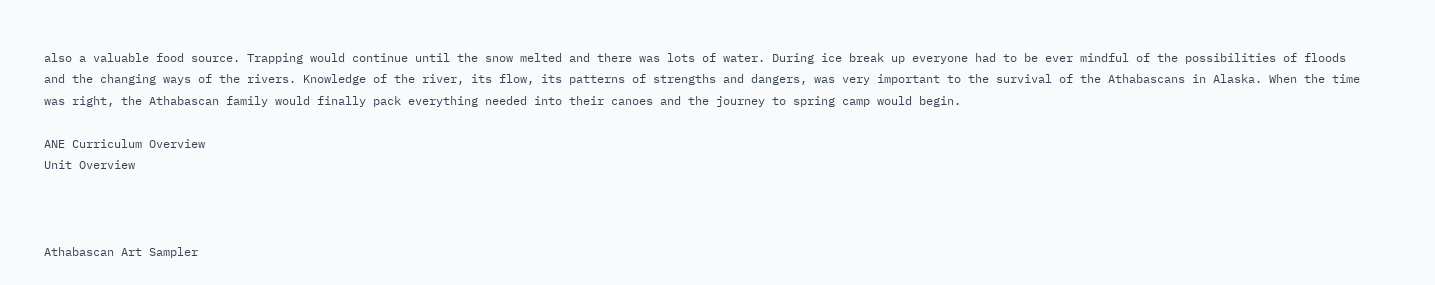also a valuable food source. Trapping would continue until the snow melted and there was lots of water. During ice break up everyone had to be ever mindful of the possibilities of floods and the changing ways of the rivers. Knowledge of the river, its flow, its patterns of strengths and dangers, was very important to the survival of the Athabascans in Alaska. When the time was right, the Athabascan family would finally pack everything needed into their canoes and the journey to spring camp would begin.

ANE Curriculum Overview
Unit Overview



Athabascan Art Sampler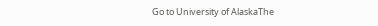Go to University of AlaskaThe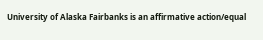University of Alaska Fairbanks is an affirmative action/equal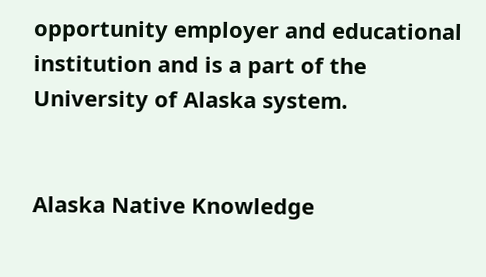opportunity employer and educational institution and is a part of the University of Alaska system.


Alaska Native Knowledge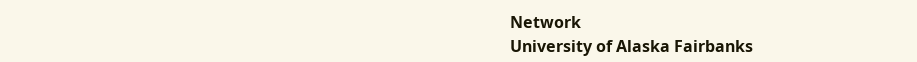Network
University of Alaska Fairbanks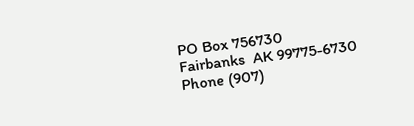PO Box 756730
Fairbanks  AK 99775-6730
Phone (907)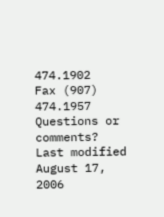474.1902
Fax (907) 474.1957
Questions or comments?
Last modified August 17, 2006